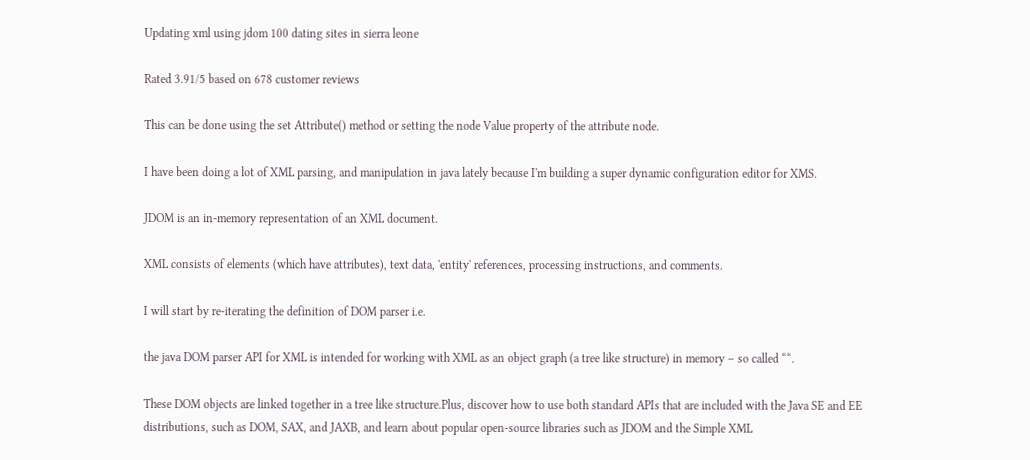Updating xml using jdom 100 dating sites in sierra leone

Rated 3.91/5 based on 678 customer reviews

This can be done using the set Attribute() method or setting the node Value property of the attribute node.

I have been doing a lot of XML parsing, and manipulation in java lately because I'm building a super dynamic configuration editor for XMS.

JDOM is an in-memory representation of an XML document.

XML consists of elements (which have attributes), text data, 'entity' references, processing instructions, and comments.

I will start by re-iterating the definition of DOM parser i.e.

the java DOM parser API for XML is intended for working with XML as an object graph (a tree like structure) in memory – so called ““.

These DOM objects are linked together in a tree like structure.Plus, discover how to use both standard APIs that are included with the Java SE and EE distributions, such as DOM, SAX, and JAXB, and learn about popular open-source libraries such as JDOM and the Simple XML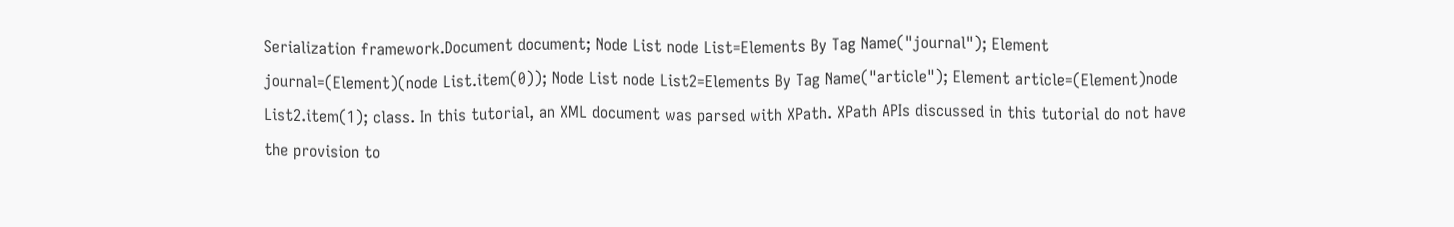Serialization framework.Document document; Node List node List=Elements By Tag Name("journal"); Element journal=(Element)(node List.item(0)); Node List node List2=Elements By Tag Name("article"); Element article=(Element)node List2.item(1); class. In this tutorial, an XML document was parsed with XPath. XPath APIs discussed in this tutorial do not have the provision to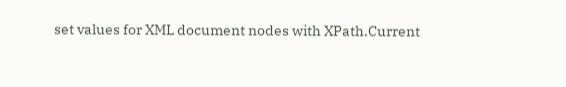set values for XML document nodes with XPath.Current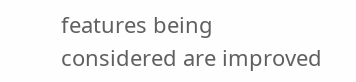features being considered are improved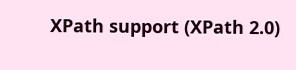XPath support (XPath 2.0)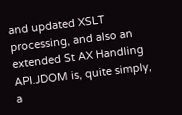and updated XSLT processing, and also an extended St AX Handling API.JDOM is, quite simply, a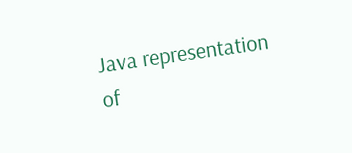Java representation of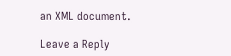an XML document.

Leave a Reply